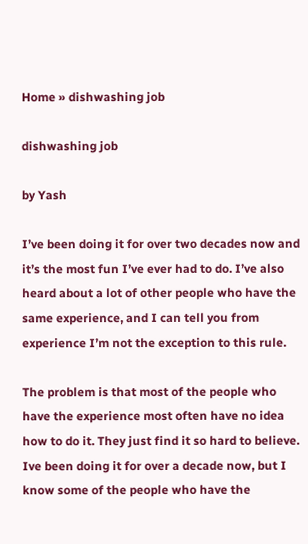Home » dishwashing job

dishwashing job

by Yash

I’ve been doing it for over two decades now and it’s the most fun I’ve ever had to do. I’ve also heard about a lot of other people who have the same experience, and I can tell you from experience I’m not the exception to this rule.

The problem is that most of the people who have the experience most often have no idea how to do it. They just find it so hard to believe. Ive been doing it for over a decade now, but I know some of the people who have the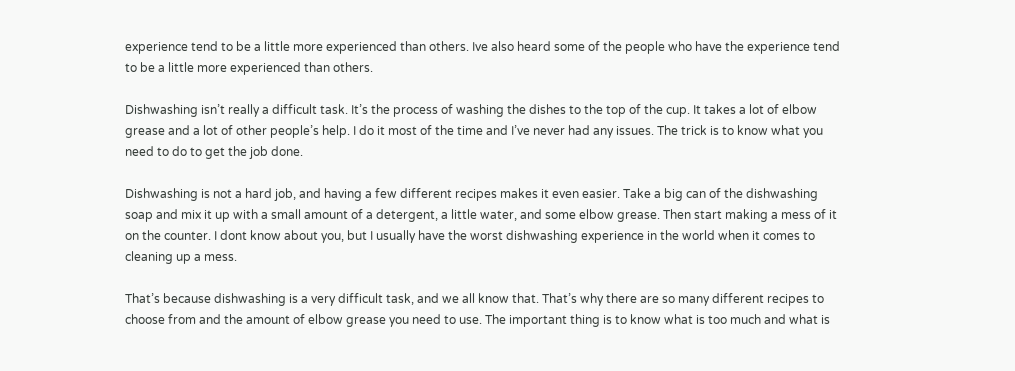experience tend to be a little more experienced than others. Ive also heard some of the people who have the experience tend to be a little more experienced than others.

Dishwashing isn’t really a difficult task. It’s the process of washing the dishes to the top of the cup. It takes a lot of elbow grease and a lot of other people’s help. I do it most of the time and I’ve never had any issues. The trick is to know what you need to do to get the job done.

Dishwashing is not a hard job, and having a few different recipes makes it even easier. Take a big can of the dishwashing soap and mix it up with a small amount of a detergent, a little water, and some elbow grease. Then start making a mess of it on the counter. I dont know about you, but I usually have the worst dishwashing experience in the world when it comes to cleaning up a mess.

That’s because dishwashing is a very difficult task, and we all know that. That’s why there are so many different recipes to choose from and the amount of elbow grease you need to use. The important thing is to know what is too much and what is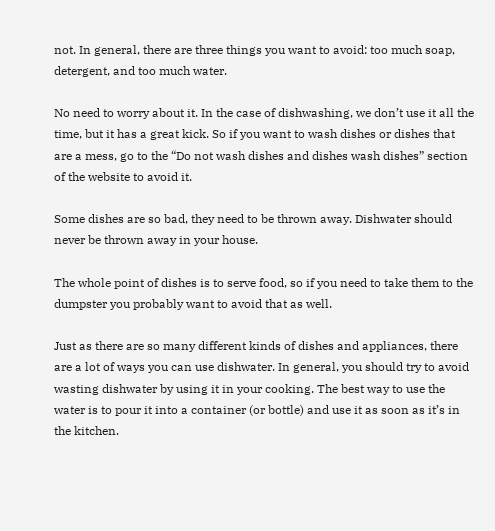not. In general, there are three things you want to avoid: too much soap, detergent, and too much water.

No need to worry about it. In the case of dishwashing, we don’t use it all the time, but it has a great kick. So if you want to wash dishes or dishes that are a mess, go to the “Do not wash dishes and dishes wash dishes” section of the website to avoid it.

Some dishes are so bad, they need to be thrown away. Dishwater should never be thrown away in your house.

The whole point of dishes is to serve food, so if you need to take them to the dumpster you probably want to avoid that as well.

Just as there are so many different kinds of dishes and appliances, there are a lot of ways you can use dishwater. In general, you should try to avoid wasting dishwater by using it in your cooking. The best way to use the water is to pour it into a container (or bottle) and use it as soon as it’s in the kitchen.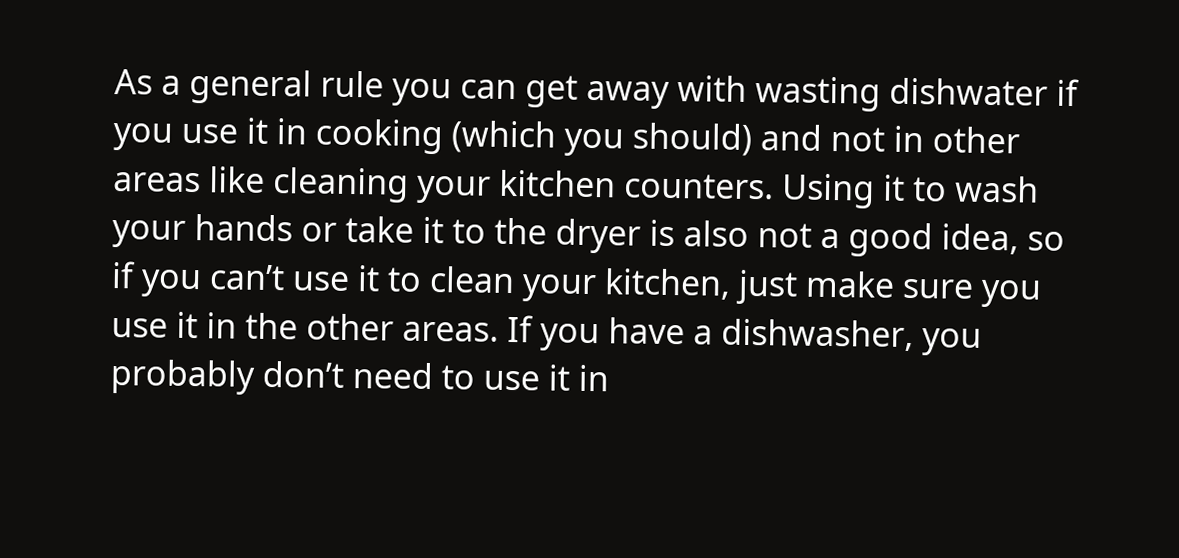As a general rule you can get away with wasting dishwater if you use it in cooking (which you should) and not in other areas like cleaning your kitchen counters. Using it to wash your hands or take it to the dryer is also not a good idea, so if you can’t use it to clean your kitchen, just make sure you use it in the other areas. If you have a dishwasher, you probably don’t need to use it in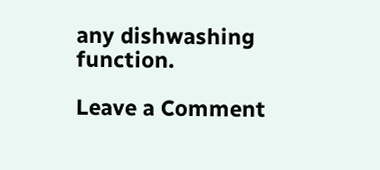any dishwashing function.

Leave a Comment